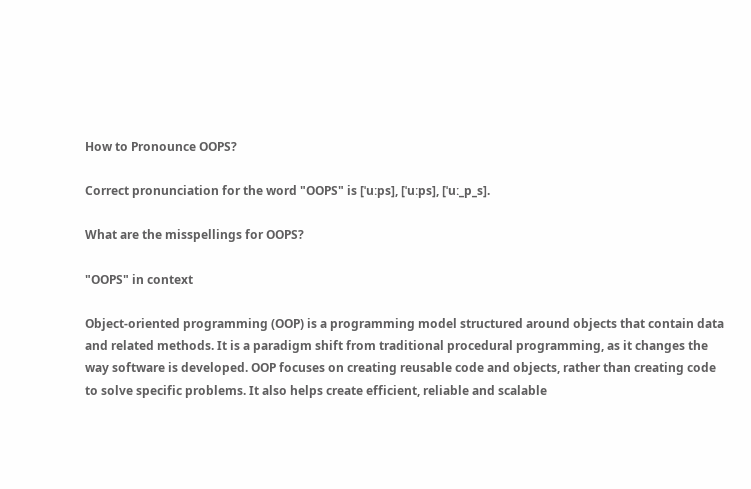How to Pronounce OOPS?

Correct pronunciation for the word "OOPS" is [ˈuːps], [ˈuːps], [ˈuː_p_s].

What are the misspellings for OOPS?

"OOPS" in context

Object-oriented programming (OOP) is a programming model structured around objects that contain data and related methods. It is a paradigm shift from traditional procedural programming, as it changes the way software is developed. OOP focuses on creating reusable code and objects, rather than creating code to solve specific problems. It also helps create efficient, reliable and scalable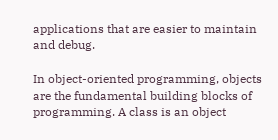applications that are easier to maintain and debug.

In object-oriented programming, objects are the fundamental building blocks of programming. A class is an object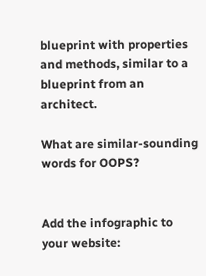blueprint with properties and methods, similar to a blueprint from an architect.

What are similar-sounding words for OOPS?


Add the infographic to your website: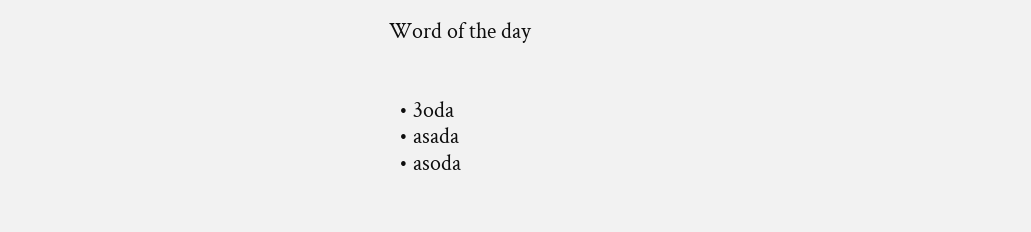Word of the day


  • 3oda
  • asada
  • asoda